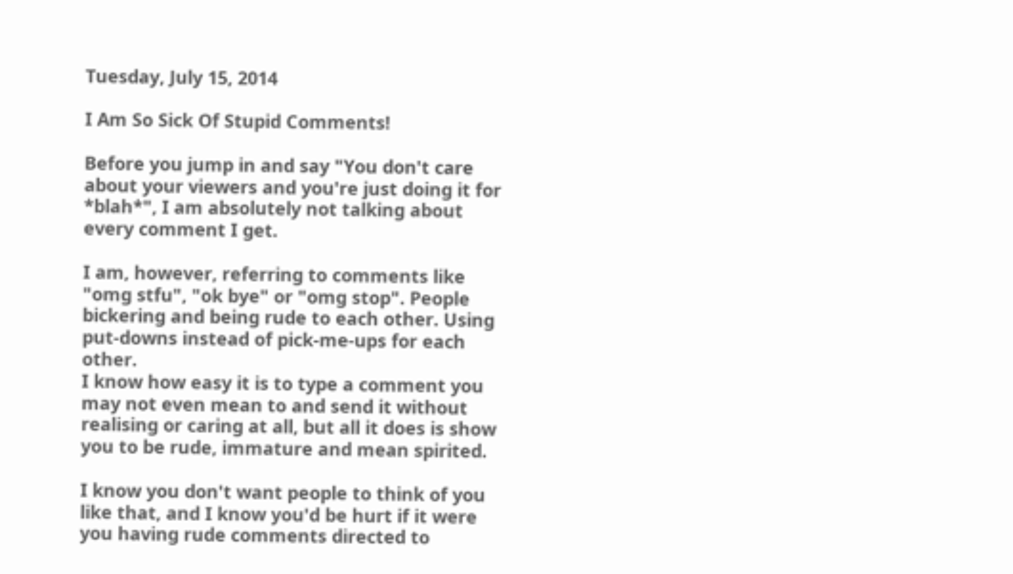Tuesday, July 15, 2014

I Am So Sick Of Stupid Comments!

Before you jump in and say "You don't care about your viewers and you're just doing it for *blah*", I am absolutely not talking about every comment I get.

I am, however, referring to comments like "omg stfu", "ok bye" or "omg stop". People bickering and being rude to each other. Using put-downs instead of pick-me-ups for each other.
I know how easy it is to type a comment you may not even mean to and send it without realising or caring at all, but all it does is show you to be rude, immature and mean spirited.

I know you don't want people to think of you like that, and I know you'd be hurt if it were you having rude comments directed to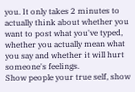you. It only takes 2 minutes to actually think about whether you want to post what you've typed, whether you actually mean what you say and whether it will hurt someone's feelings.
Show people your true self, show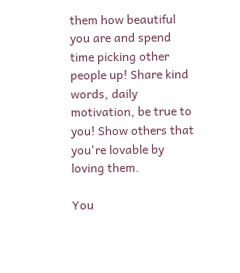them how beautiful you are and spend time picking other people up! Share kind words, daily motivation, be true to you! Show others that you're lovable by loving them.

You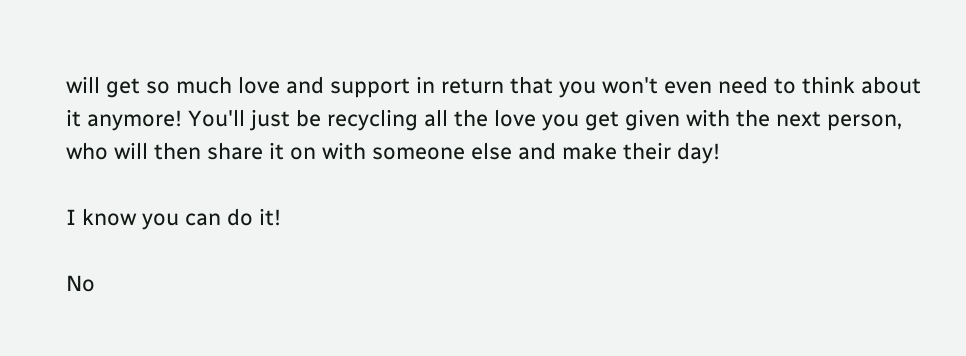will get so much love and support in return that you won't even need to think about it anymore! You'll just be recycling all the love you get given with the next person, who will then share it on with someone else and make their day!

I know you can do it!

No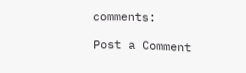comments:

Post a Comment